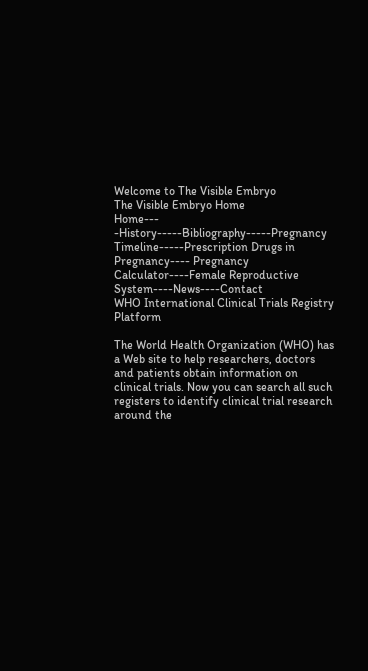Welcome to The Visible Embryo
The Visible Embryo Home
Home--- -History-----Bibliography-----Pregnancy Timeline-----Prescription Drugs in Pregnancy---- Pregnancy Calculator----Female Reproductive System----News----Contact
WHO International Clinical Trials Registry Platform

The World Health Organization (WHO) has a Web site to help researchers, doctors and patients obtain information on clinical trials. Now you can search all such registers to identify clinical trial research around the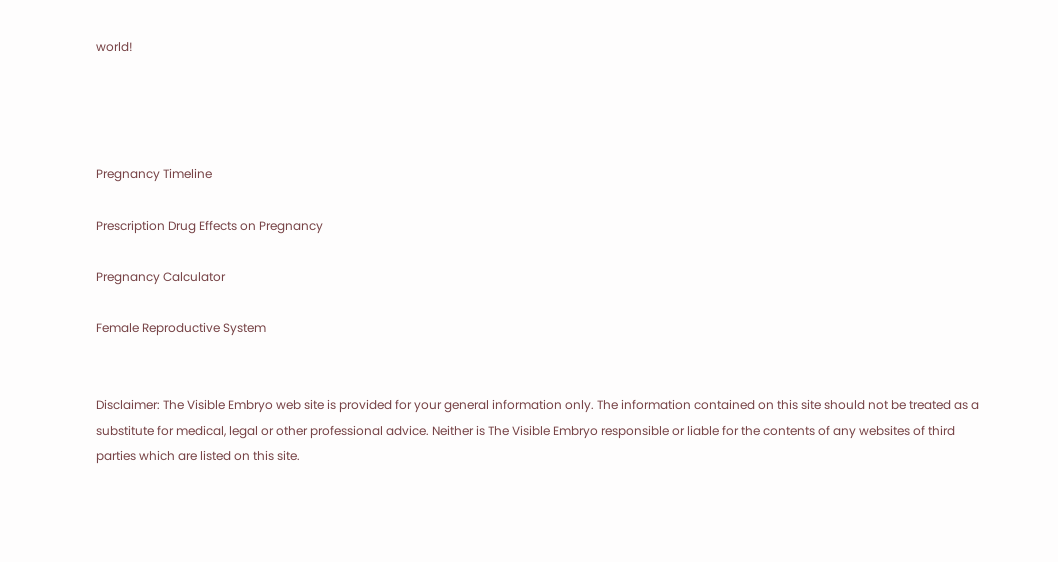world!




Pregnancy Timeline

Prescription Drug Effects on Pregnancy

Pregnancy Calculator

Female Reproductive System


Disclaimer: The Visible Embryo web site is provided for your general information only. The information contained on this site should not be treated as a substitute for medical, legal or other professional advice. Neither is The Visible Embryo responsible or liable for the contents of any websites of third parties which are listed on this site.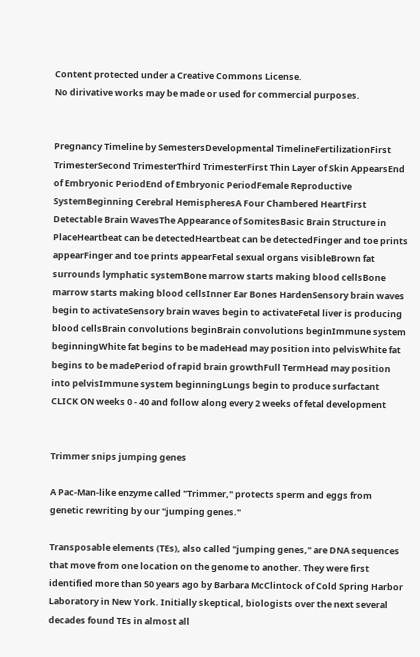Content protected under a Creative Commons License.
No dirivative works may be made or used for commercial purposes.


Pregnancy Timeline by SemestersDevelopmental TimelineFertilizationFirst TrimesterSecond TrimesterThird TrimesterFirst Thin Layer of Skin AppearsEnd of Embryonic PeriodEnd of Embryonic PeriodFemale Reproductive SystemBeginning Cerebral HemispheresA Four Chambered HeartFirst Detectable Brain WavesThe Appearance of SomitesBasic Brain Structure in PlaceHeartbeat can be detectedHeartbeat can be detectedFinger and toe prints appearFinger and toe prints appearFetal sexual organs visibleBrown fat surrounds lymphatic systemBone marrow starts making blood cellsBone marrow starts making blood cellsInner Ear Bones HardenSensory brain waves begin to activateSensory brain waves begin to activateFetal liver is producing blood cellsBrain convolutions beginBrain convolutions beginImmune system beginningWhite fat begins to be madeHead may position into pelvisWhite fat begins to be madePeriod of rapid brain growthFull TermHead may position into pelvisImmune system beginningLungs begin to produce surfactant
CLICK ON weeks 0 - 40 and follow along every 2 weeks of fetal development


Trimmer snips jumping genes

A Pac-Man-like enzyme called "Trimmer," protects sperm and eggs from genetic rewriting by our "jumping genes."

Transposable elements (TEs), also called "jumping genes," are DNA sequences that move from one location on the genome to another. They were first identified more than 50 years ago by Barbara McClintock of Cold Spring Harbor Laboratory in New York. Initially skeptical, biologists over the next several decades found TEs in almost all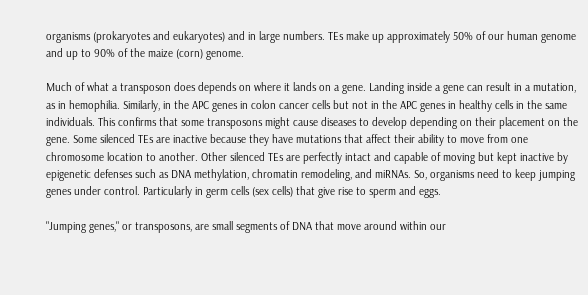organisms (prokaryotes and eukaryotes) and in large numbers. TEs make up approximately 50% of our human genome and up to 90% of the maize (corn) genome.

Much of what a transposon does depends on where it lands on a gene. Landing inside a gene can result in a mutation, as in hemophilia. Similarly, in the APC genes in colon cancer cells but not in the APC genes in healthy cells in the same individuals. This confirms that some transposons might cause diseases to develop depending on their placement on the gene. Some silenced TEs are inactive because they have mutations that affect their ability to move from one chromosome location to another. Other silenced TEs are perfectly intact and capable of moving but kept inactive by epigenetic defenses such as DNA methylation, chromatin remodeling, and miRNAs. So, organisms need to keep jumping genes under control. Particularly in germ cells (sex cells) that give rise to sperm and eggs.

"Jumping genes," or transposons, are small segments of DNA that move around within our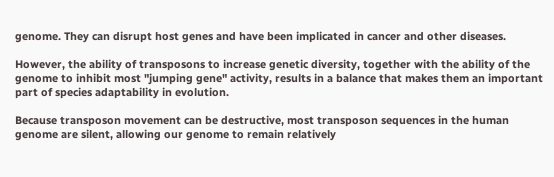genome. They can disrupt host genes and have been implicated in cancer and other diseases.

However, the ability of transposons to increase genetic diversity, together with the ability of the genome to inhibit most "jumping gene" activity, results in a balance that makes them an important part of species adaptability in evolution.

Because transposon movement can be destructive, most transposon sequences in the human genome are silent, allowing our genome to remain relatively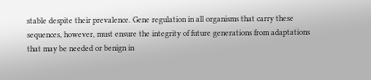stable despite their prevalence. Gene regulation in all organisms that carry these sequences, however, must ensure the integrity of future generations from adaptations that may be needed or benign in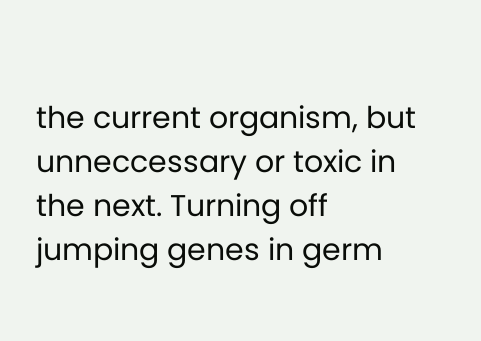the current organism, but unneccessary or toxic in the next. Turning off jumping genes in germ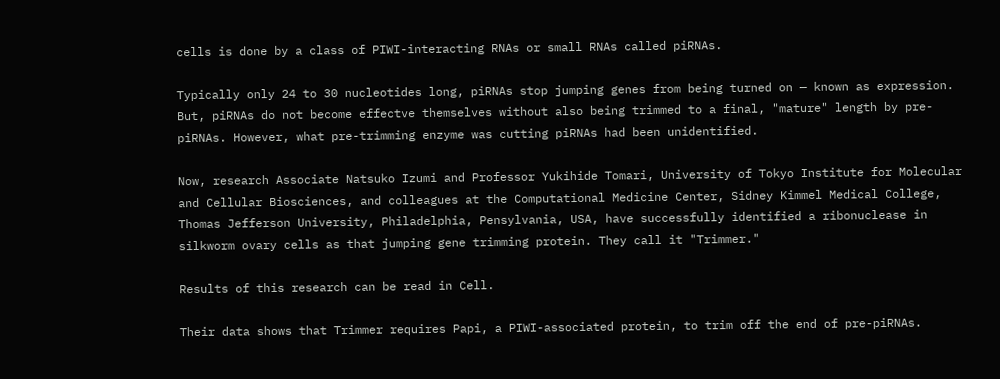cells is done by a class of PIWI-interacting RNAs or small RNAs called piRNAs.

Typically only 24 to 30 nucleotides long, piRNAs stop jumping genes from being turned on — known as expression. But, piRNAs do not become effectve themselves without also being trimmed to a final, "mature" length by pre-piRNAs. However, what pre-trimming enzyme was cutting piRNAs had been unidentified.

Now, research Associate Natsuko Izumi and Professor Yukihide Tomari, University of Tokyo Institute for Molecular and Cellular Biosciences, and colleagues at the Computational Medicine Center, Sidney Kimmel Medical College, Thomas Jefferson University, Philadelphia, Pensylvania, USA, have successfully identified a ribonuclease in silkworm ovary cells as that jumping gene trimming protein. They call it "Trimmer."

Results of this research can be read in Cell.

Their data shows that Trimmer requires Papi, a PIWI-associated protein, to trim off the end of pre-piRNAs.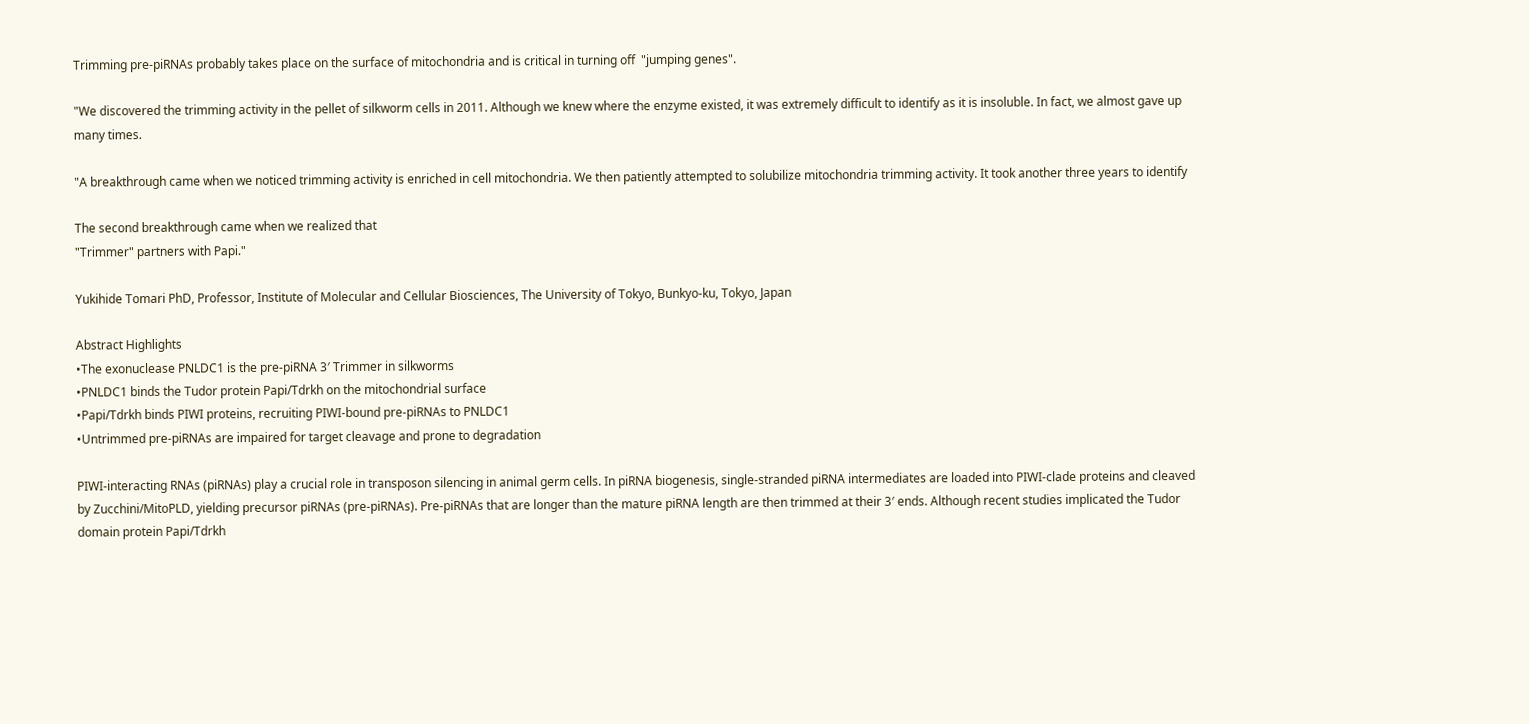Trimming pre-piRNAs probably takes place on the surface of mitochondria and is critical in turning off  "jumping genes".

"We discovered the trimming activity in the pellet of silkworm cells in 2011. Although we knew where the enzyme existed, it was extremely difficult to identify as it is insoluble. In fact, we almost gave up many times.

"A breakthrough came when we noticed trimming activity is enriched in cell mitochondria. We then patiently attempted to solubilize mitochondria trimming activity. It took another three years to identify

The second breakthrough came when we realized that
"Trimmer" partners with Papi."

Yukihide Tomari PhD, Professor, Institute of Molecular and Cellular Biosciences, The University of Tokyo, Bunkyo-ku, Tokyo, Japan

Abstract Highlights
•The exonuclease PNLDC1 is the pre-piRNA 3′ Trimmer in silkworms
•PNLDC1 binds the Tudor protein Papi/Tdrkh on the mitochondrial surface
•Papi/Tdrkh binds PIWI proteins, recruiting PIWI-bound pre-piRNAs to PNLDC1
•Untrimmed pre-piRNAs are impaired for target cleavage and prone to degradation

PIWI-interacting RNAs (piRNAs) play a crucial role in transposon silencing in animal germ cells. In piRNA biogenesis, single-stranded piRNA intermediates are loaded into PIWI-clade proteins and cleaved by Zucchini/MitoPLD, yielding precursor piRNAs (pre-piRNAs). Pre-piRNAs that are longer than the mature piRNA length are then trimmed at their 3′ ends. Although recent studies implicated the Tudor domain protein Papi/Tdrkh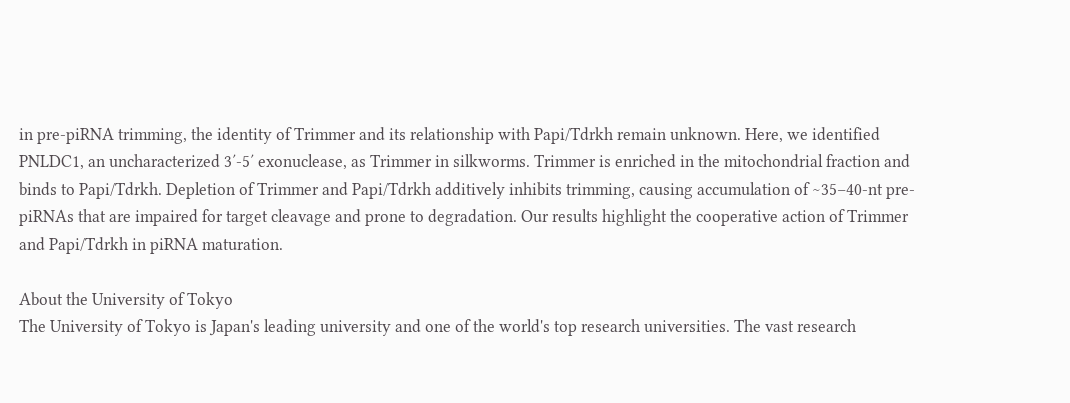in pre-piRNA trimming, the identity of Trimmer and its relationship with Papi/Tdrkh remain unknown. Here, we identified PNLDC1, an uncharacterized 3′-5′ exonuclease, as Trimmer in silkworms. Trimmer is enriched in the mitochondrial fraction and binds to Papi/Tdrkh. Depletion of Trimmer and Papi/Tdrkh additively inhibits trimming, causing accumulation of ∼35–40-nt pre-piRNAs that are impaired for target cleavage and prone to degradation. Our results highlight the cooperative action of Trimmer and Papi/Tdrkh in piRNA maturation.

About the University of Tokyo
The University of Tokyo is Japan's leading university and one of the world's top research universities. The vast research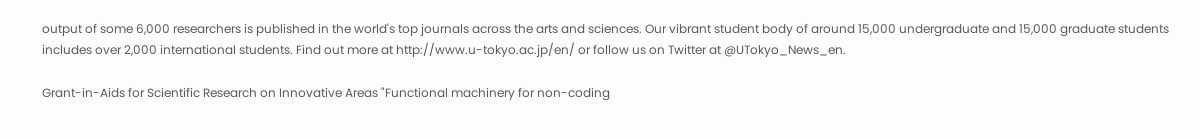output of some 6,000 researchers is published in the world's top journals across the arts and sciences. Our vibrant student body of around 15,000 undergraduate and 15,000 graduate students includes over 2,000 international students. Find out more at http://www.u-tokyo.ac.jp/en/ or follow us on Twitter at @UTokyo_News_en.

Grant-in-Aids for Scientific Research on Innovative Areas "Functional machinery for non-coding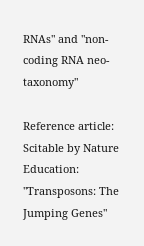RNAs" and "non-coding RNA neo-taxonomy"

Reference article: Scitable by Nature Education: "Transposons: The Jumping Genes"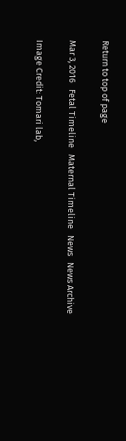Return to top of page

Mar 3, 2016   Fetal Timeline   Maternal Timeline   News   News Archive

Image Credit: Tomari lab,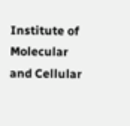Institute of Molecular and Cellular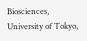Biosciences,
University of Tokyo,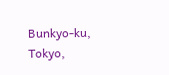Bunkyo-ku, Tokyo,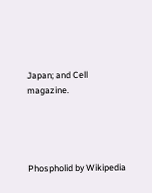Japan; and Cell magazine.




Phospholid by Wikipedia